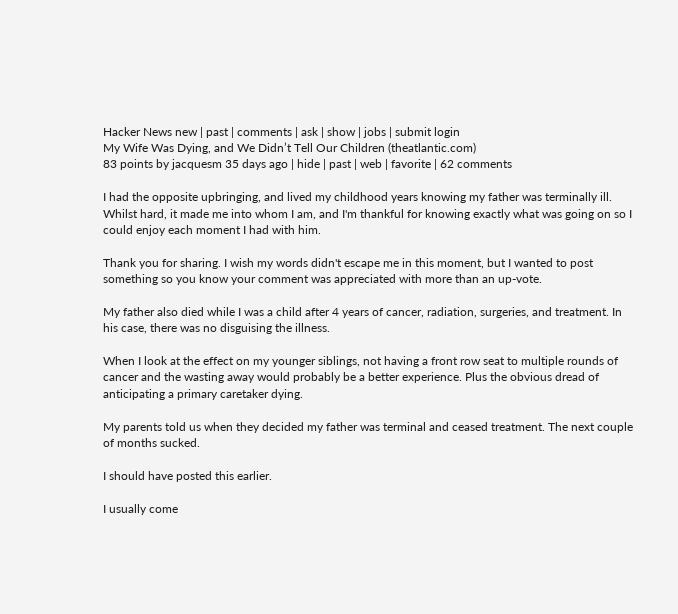Hacker News new | past | comments | ask | show | jobs | submit login
My Wife Was Dying, and We Didn’t Tell Our Children (theatlantic.com)
83 points by jacquesm 35 days ago | hide | past | web | favorite | 62 comments

I had the opposite upbringing, and lived my childhood years knowing my father was terminally ill. Whilst hard, it made me into whom I am, and I'm thankful for knowing exactly what was going on so I could enjoy each moment I had with him.

Thank you for sharing. I wish my words didn't escape me in this moment, but I wanted to post something so you know your comment was appreciated with more than an up-vote.

My father also died while I was a child after 4 years of cancer, radiation, surgeries, and treatment. In his case, there was no disguising the illness.

When I look at the effect on my younger siblings, not having a front row seat to multiple rounds of cancer and the wasting away would probably be a better experience. Plus the obvious dread of anticipating a primary caretaker dying.

My parents told us when they decided my father was terminal and ceased treatment. The next couple of months sucked.

I should have posted this earlier.

I usually come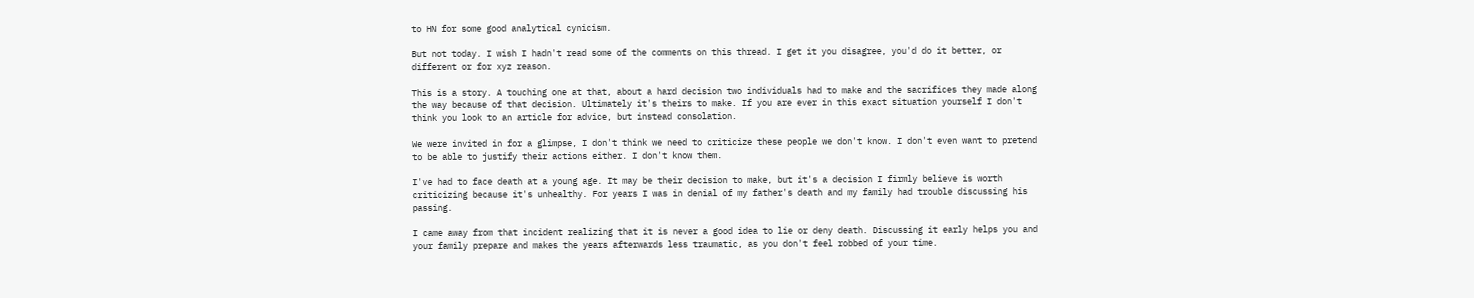to HN for some good analytical cynicism.

But not today. I wish I hadn't read some of the comments on this thread. I get it you disagree, you'd do it better, or different or for xyz reason.

This is a story. A touching one at that, about a hard decision two individuals had to make and the sacrifices they made along the way because of that decision. Ultimately it's theirs to make. If you are ever in this exact situation yourself I don't think you look to an article for advice, but instead consolation.

We were invited in for a glimpse, I don't think we need to criticize these people we don't know. I don't even want to pretend to be able to justify their actions either. I don't know them.

I've had to face death at a young age. It may be their decision to make, but it's a decision I firmly believe is worth criticizing because it's unhealthy. For years I was in denial of my father's death and my family had trouble discussing his passing.

I came away from that incident realizing that it is never a good idea to lie or deny death. Discussing it early helps you and your family prepare and makes the years afterwards less traumatic, as you don't feel robbed of your time.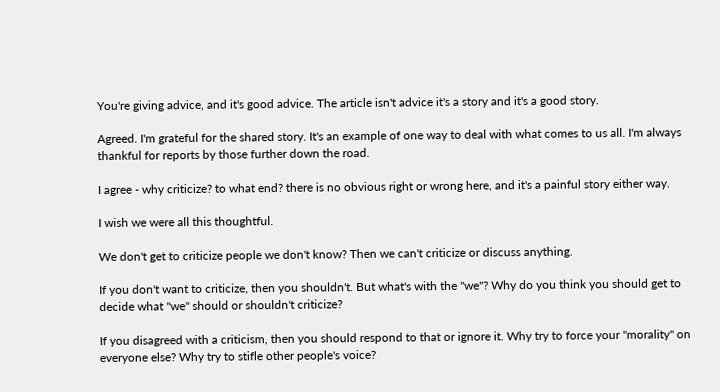You're giving advice, and it's good advice. The article isn't advice it's a story and it's a good story.

Agreed. I'm grateful for the shared story. It's an example of one way to deal with what comes to us all. I'm always thankful for reports by those further down the road.

I agree - why criticize? to what end? there is no obvious right or wrong here, and it's a painful story either way.

I wish we were all this thoughtful.

We don't get to criticize people we don't know? Then we can't criticize or discuss anything.

If you don't want to criticize, then you shouldn't. But what's with the "we"? Why do you think you should get to decide what "we" should or shouldn't criticize?

If you disagreed with a criticism, then you should respond to that or ignore it. Why try to force your "morality" on everyone else? Why try to stifle other people's voice?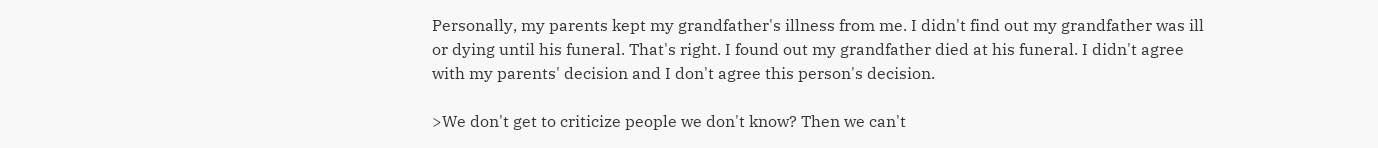Personally, my parents kept my grandfather's illness from me. I didn't find out my grandfather was ill or dying until his funeral. That's right. I found out my grandfather died at his funeral. I didn't agree with my parents' decision and I don't agree this person's decision.

>We don't get to criticize people we don't know? Then we can't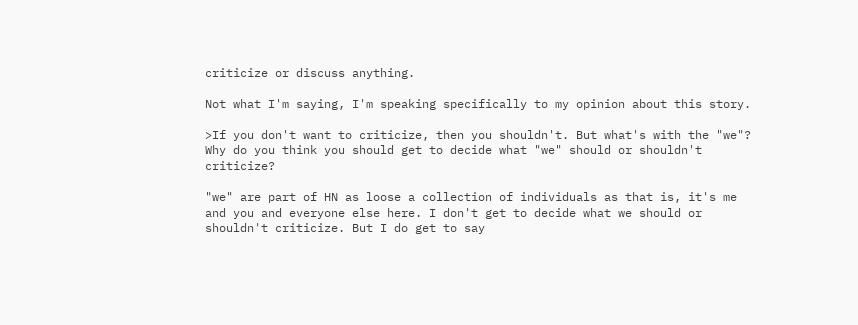criticize or discuss anything.

Not what I'm saying, I'm speaking specifically to my opinion about this story.

>If you don't want to criticize, then you shouldn't. But what's with the "we"? Why do you think you should get to decide what "we" should or shouldn't criticize?

"we" are part of HN as loose a collection of individuals as that is, it's me and you and everyone else here. I don't get to decide what we should or shouldn't criticize. But I do get to say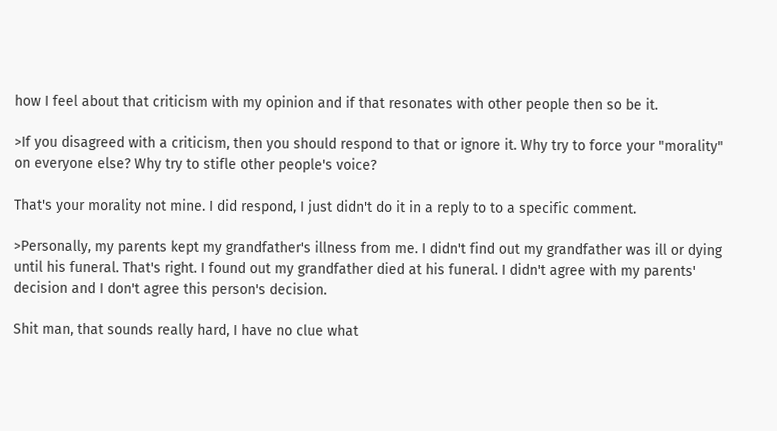how I feel about that criticism with my opinion and if that resonates with other people then so be it.

>If you disagreed with a criticism, then you should respond to that or ignore it. Why try to force your "morality" on everyone else? Why try to stifle other people's voice?

That's your morality not mine. I did respond, I just didn't do it in a reply to to a specific comment.

>Personally, my parents kept my grandfather's illness from me. I didn't find out my grandfather was ill or dying until his funeral. That's right. I found out my grandfather died at his funeral. I didn't agree with my parents' decision and I don't agree this person's decision.

Shit man, that sounds really hard, I have no clue what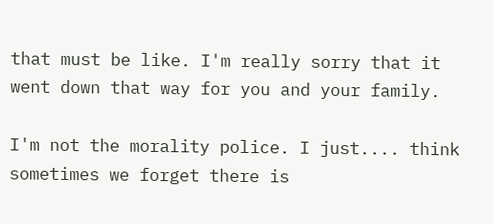that must be like. I'm really sorry that it went down that way for you and your family.

I'm not the morality police. I just.... think sometimes we forget there is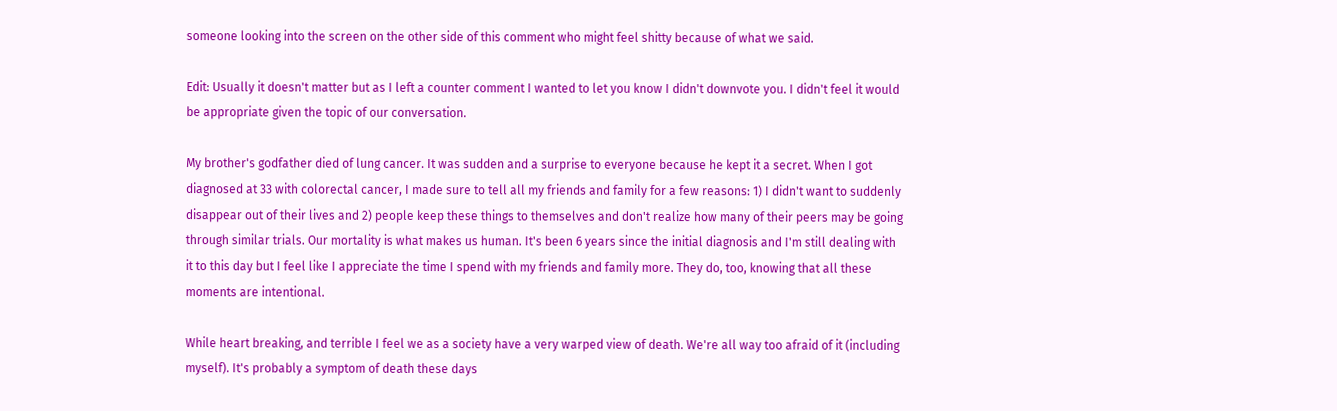someone looking into the screen on the other side of this comment who might feel shitty because of what we said.

Edit: Usually it doesn't matter but as I left a counter comment I wanted to let you know I didn't downvote you. I didn't feel it would be appropriate given the topic of our conversation.

My brother's godfather died of lung cancer. It was sudden and a surprise to everyone because he kept it a secret. When I got diagnosed at 33 with colorectal cancer, I made sure to tell all my friends and family for a few reasons: 1) I didn't want to suddenly disappear out of their lives and 2) people keep these things to themselves and don't realize how many of their peers may be going through similar trials. Our mortality is what makes us human. It's been 6 years since the initial diagnosis and I'm still dealing with it to this day but I feel like I appreciate the time I spend with my friends and family more. They do, too, knowing that all these moments are intentional.

While heart breaking, and terrible I feel we as a society have a very warped view of death. We're all way too afraid of it (including myself). It's probably a symptom of death these days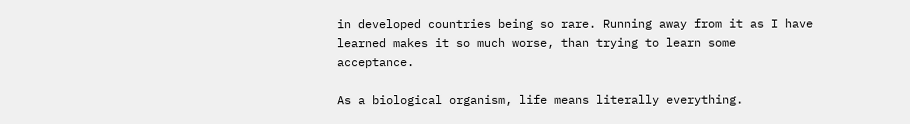in developed countries being so rare. Running away from it as I have learned makes it so much worse, than trying to learn some acceptance.

As a biological organism, life means literally everything.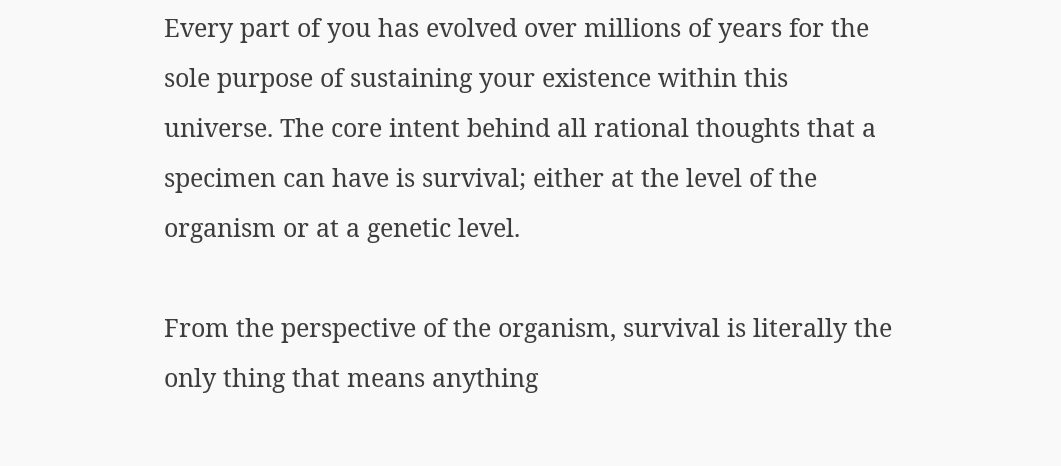Every part of you has evolved over millions of years for the sole purpose of sustaining your existence within this universe. The core intent behind all rational thoughts that a specimen can have is survival; either at the level of the organism or at a genetic level.

From the perspective of the organism, survival is literally the only thing that means anything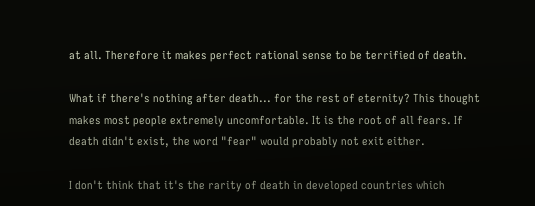at all. Therefore it makes perfect rational sense to be terrified of death.

What if there's nothing after death... for the rest of eternity? This thought makes most people extremely uncomfortable. It is the root of all fears. If death didn't exist, the word "fear" would probably not exit either.

I don't think that it's the rarity of death in developed countries which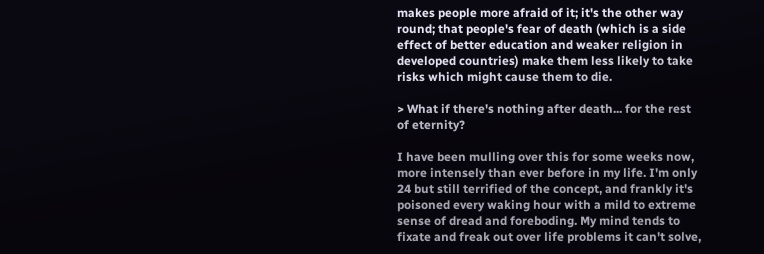makes people more afraid of it; it's the other way round; that people's fear of death (which is a side effect of better education and weaker religion in developed countries) make them less likely to take risks which might cause them to die.

> What if there's nothing after death... for the rest of eternity?

I have been mulling over this for some weeks now, more intensely than ever before in my life. I'm only 24 but still terrified of the concept, and frankly it's poisoned every waking hour with a mild to extreme sense of dread and foreboding. My mind tends to fixate and freak out over life problems it can't solve,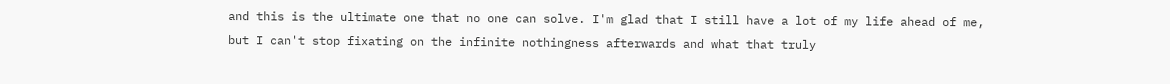and this is the ultimate one that no one can solve. I'm glad that I still have a lot of my life ahead of me, but I can't stop fixating on the infinite nothingness afterwards and what that truly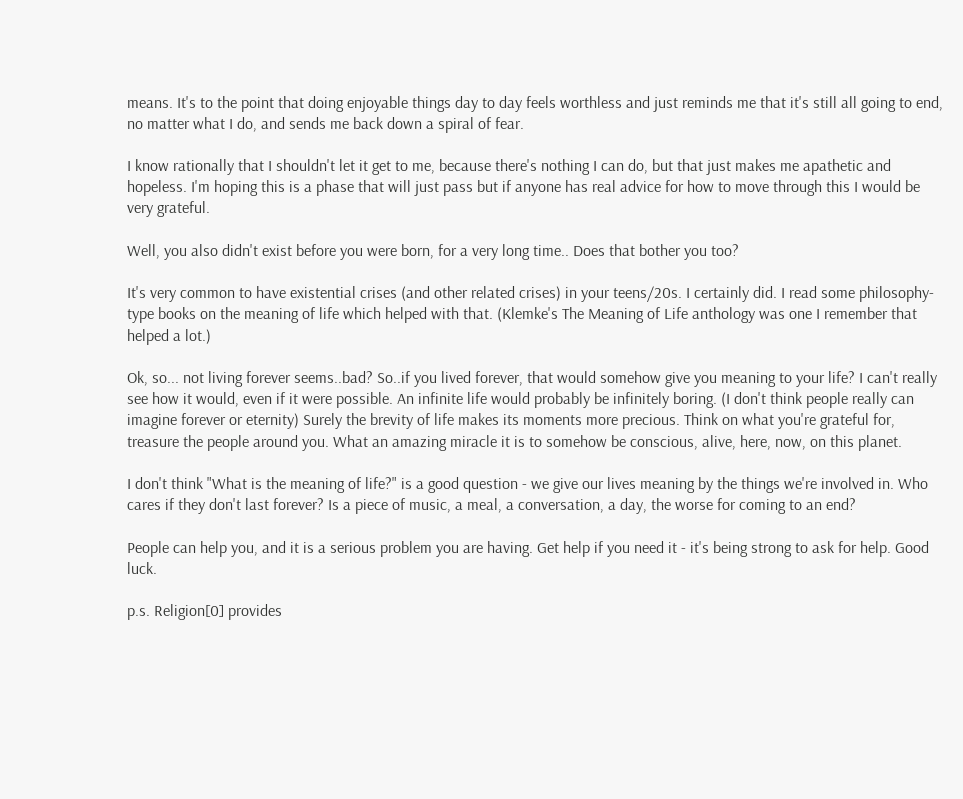means. It's to the point that doing enjoyable things day to day feels worthless and just reminds me that it's still all going to end, no matter what I do, and sends me back down a spiral of fear.

I know rationally that I shouldn't let it get to me, because there's nothing I can do, but that just makes me apathetic and hopeless. I'm hoping this is a phase that will just pass but if anyone has real advice for how to move through this I would be very grateful.

Well, you also didn't exist before you were born, for a very long time.. Does that bother you too?

It's very common to have existential crises (and other related crises) in your teens/20s. I certainly did. I read some philosophy-type books on the meaning of life which helped with that. (Klemke's The Meaning of Life anthology was one I remember that helped a lot.)

Ok, so... not living forever seems..bad? So..if you lived forever, that would somehow give you meaning to your life? I can't really see how it would, even if it were possible. An infinite life would probably be infinitely boring. (I don't think people really can imagine forever or eternity) Surely the brevity of life makes its moments more precious. Think on what you're grateful for, treasure the people around you. What an amazing miracle it is to somehow be conscious, alive, here, now, on this planet.

I don't think "What is the meaning of life?" is a good question - we give our lives meaning by the things we're involved in. Who cares if they don't last forever? Is a piece of music, a meal, a conversation, a day, the worse for coming to an end?

People can help you, and it is a serious problem you are having. Get help if you need it - it's being strong to ask for help. Good luck.

p.s. Religion[0] provides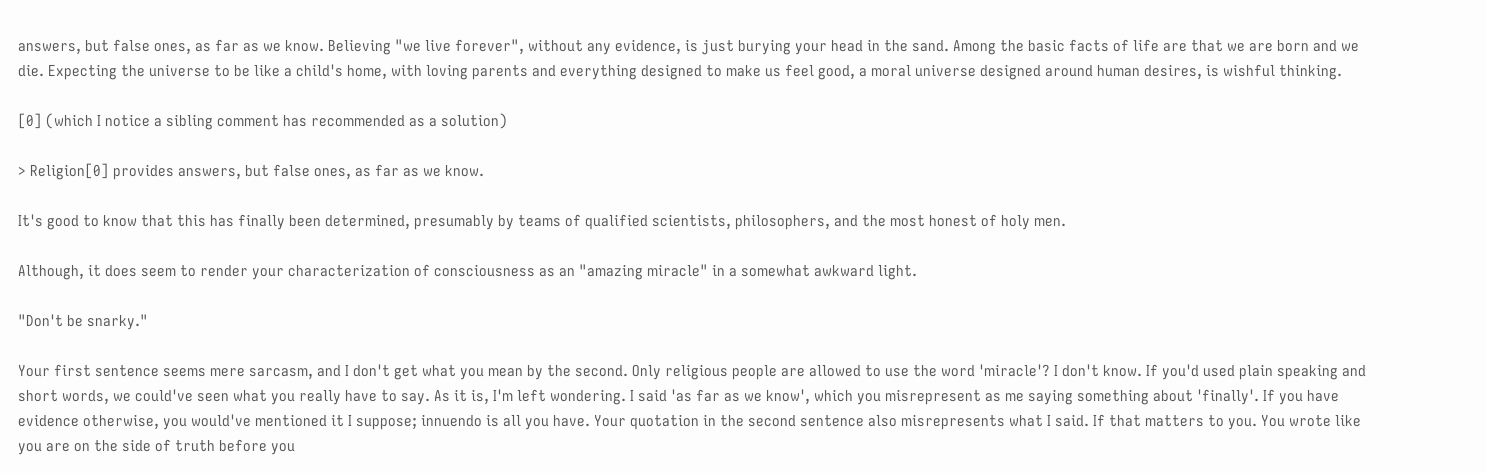answers, but false ones, as far as we know. Believing "we live forever", without any evidence, is just burying your head in the sand. Among the basic facts of life are that we are born and we die. Expecting the universe to be like a child's home, with loving parents and everything designed to make us feel good, a moral universe designed around human desires, is wishful thinking.

[0] (which I notice a sibling comment has recommended as a solution)

> Religion[0] provides answers, but false ones, as far as we know.

It's good to know that this has finally been determined, presumably by teams of qualified scientists, philosophers, and the most honest of holy men.

Although, it does seem to render your characterization of consciousness as an "amazing miracle" in a somewhat awkward light.

"Don't be snarky."

Your first sentence seems mere sarcasm, and I don't get what you mean by the second. Only religious people are allowed to use the word 'miracle'? I don't know. If you'd used plain speaking and short words, we could've seen what you really have to say. As it is, I'm left wondering. I said 'as far as we know', which you misrepresent as me saying something about 'finally'. If you have evidence otherwise, you would've mentioned it I suppose; innuendo is all you have. Your quotation in the second sentence also misrepresents what I said. If that matters to you. You wrote like you are on the side of truth before you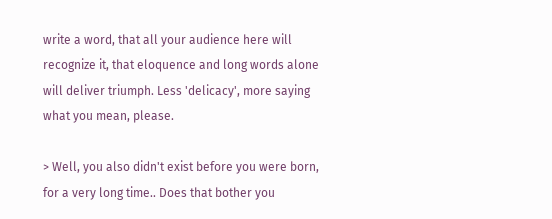write a word, that all your audience here will recognize it, that eloquence and long words alone will deliver triumph. Less 'delicacy', more saying what you mean, please.

> Well, you also didn't exist before you were born, for a very long time.. Does that bother you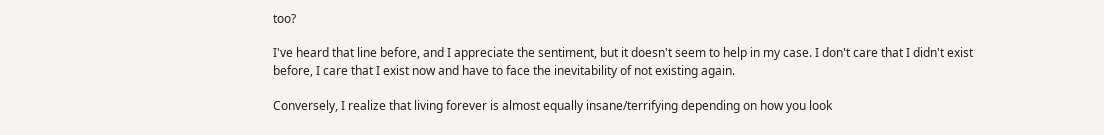too?

I've heard that line before, and I appreciate the sentiment, but it doesn't seem to help in my case. I don't care that I didn't exist before, I care that I exist now and have to face the inevitability of not existing again.

Conversely, I realize that living forever is almost equally insane/terrifying depending on how you look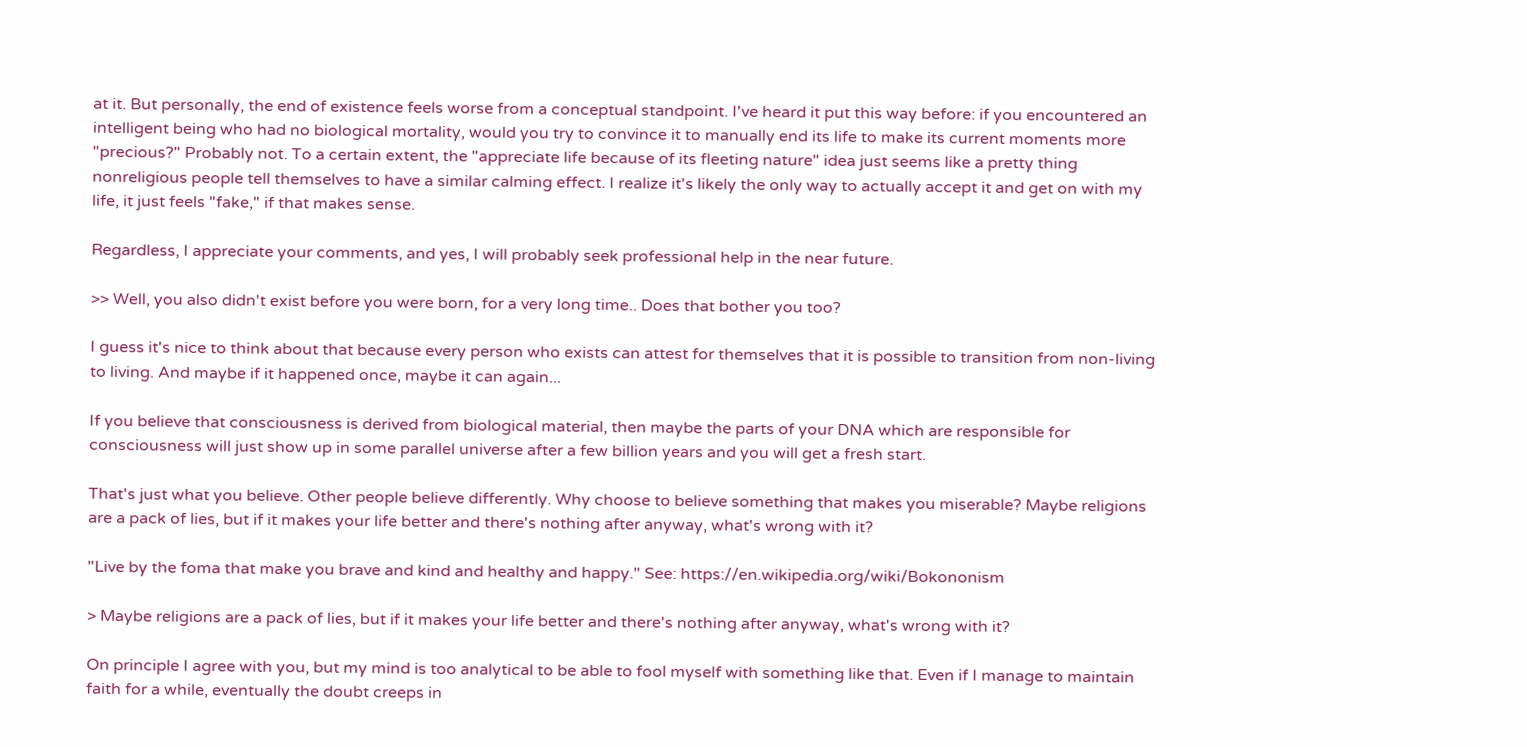at it. But personally, the end of existence feels worse from a conceptual standpoint. I've heard it put this way before: if you encountered an intelligent being who had no biological mortality, would you try to convince it to manually end its life to make its current moments more "precious?" Probably not. To a certain extent, the "appreciate life because of its fleeting nature" idea just seems like a pretty thing nonreligious people tell themselves to have a similar calming effect. I realize it's likely the only way to actually accept it and get on with my life, it just feels "fake," if that makes sense.

Regardless, I appreciate your comments, and yes, I will probably seek professional help in the near future.

>> Well, you also didn't exist before you were born, for a very long time.. Does that bother you too?

I guess it's nice to think about that because every person who exists can attest for themselves that it is possible to transition from non-living to living. And maybe if it happened once, maybe it can again...

If you believe that consciousness is derived from biological material, then maybe the parts of your DNA which are responsible for consciousness will just show up in some parallel universe after a few billion years and you will get a fresh start.

That's just what you believe. Other people believe differently. Why choose to believe something that makes you miserable? Maybe religions are a pack of lies, but if it makes your life better and there's nothing after anyway, what's wrong with it?

"Live by the foma that make you brave and kind and healthy and happy." See: https://en.wikipedia.org/wiki/Bokononism

> Maybe religions are a pack of lies, but if it makes your life better and there's nothing after anyway, what's wrong with it?

On principle I agree with you, but my mind is too analytical to be able to fool myself with something like that. Even if I manage to maintain faith for a while, eventually the doubt creeps in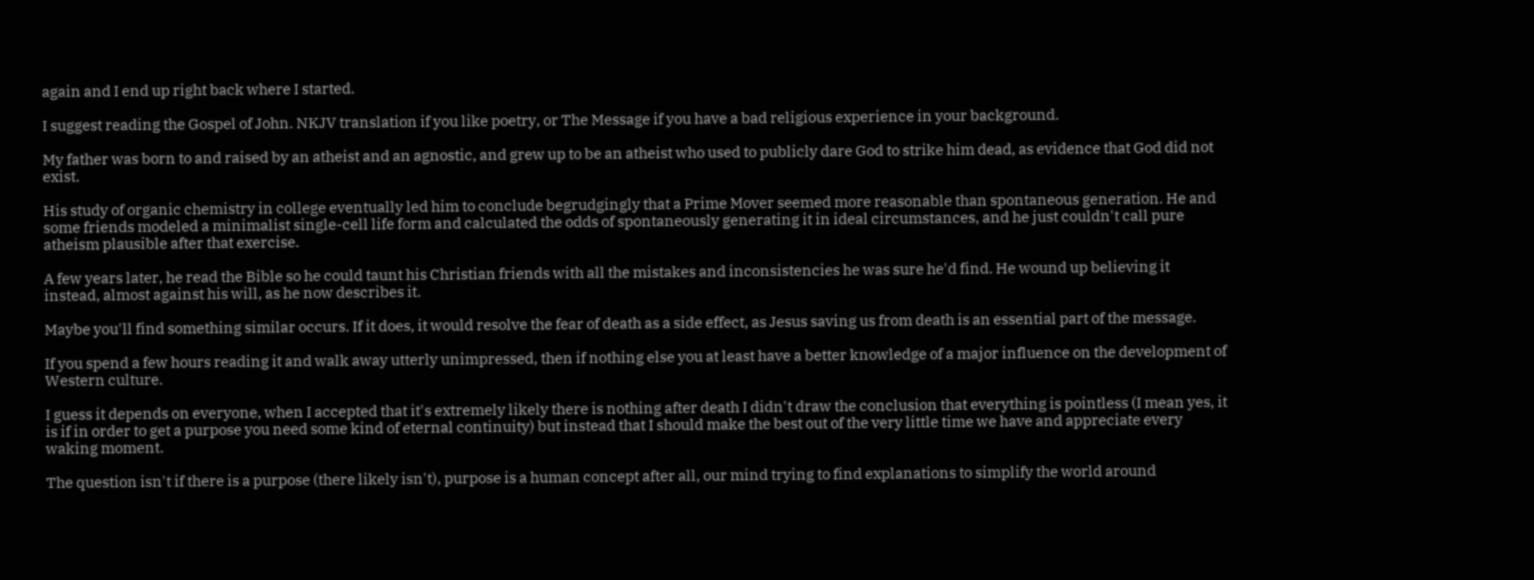again and I end up right back where I started.

I suggest reading the Gospel of John. NKJV translation if you like poetry, or The Message if you have a bad religious experience in your background.

My father was born to and raised by an atheist and an agnostic, and grew up to be an atheist who used to publicly dare God to strike him dead, as evidence that God did not exist.

His study of organic chemistry in college eventually led him to conclude begrudgingly that a Prime Mover seemed more reasonable than spontaneous generation. He and some friends modeled a minimalist single-cell life form and calculated the odds of spontaneously generating it in ideal circumstances, and he just couldn't call pure atheism plausible after that exercise.

A few years later, he read the Bible so he could taunt his Christian friends with all the mistakes and inconsistencies he was sure he'd find. He wound up believing it instead, almost against his will, as he now describes it.

Maybe you'll find something similar occurs. If it does, it would resolve the fear of death as a side effect, as Jesus saving us from death is an essential part of the message.

If you spend a few hours reading it and walk away utterly unimpressed, then if nothing else you at least have a better knowledge of a major influence on the development of Western culture.

I guess it depends on everyone, when I accepted that it's extremely likely there is nothing after death I didn't draw the conclusion that everything is pointless (I mean yes, it is if in order to get a purpose you need some kind of eternal continuity) but instead that I should make the best out of the very little time we have and appreciate every waking moment.

The question isn't if there is a purpose (there likely isn't), purpose is a human concept after all, our mind trying to find explanations to simplify the world around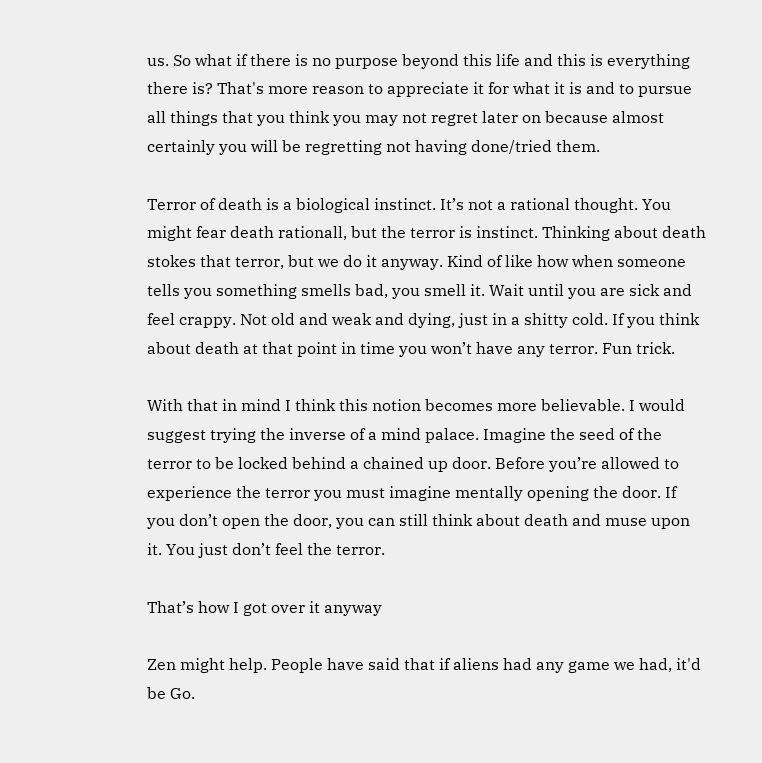us. So what if there is no purpose beyond this life and this is everything there is? That's more reason to appreciate it for what it is and to pursue all things that you think you may not regret later on because almost certainly you will be regretting not having done/tried them.

Terror of death is a biological instinct. It’s not a rational thought. You might fear death rationall, but the terror is instinct. Thinking about death stokes that terror, but we do it anyway. Kind of like how when someone tells you something smells bad, you smell it. Wait until you are sick and feel crappy. Not old and weak and dying, just in a shitty cold. If you think about death at that point in time you won’t have any terror. Fun trick.

With that in mind I think this notion becomes more believable. I would suggest trying the inverse of a mind palace. Imagine the seed of the terror to be locked behind a chained up door. Before you’re allowed to experience the terror you must imagine mentally opening the door. If you don’t open the door, you can still think about death and muse upon it. You just don’t feel the terror.

That’s how I got over it anyway

Zen might help. People have said that if aliens had any game we had, it'd be Go.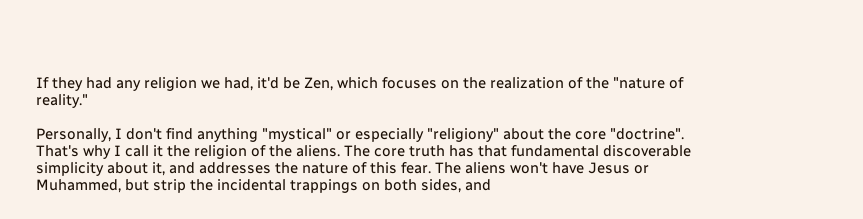If they had any religion we had, it'd be Zen, which focuses on the realization of the "nature of reality."

Personally, I don't find anything "mystical" or especially "religiony" about the core "doctrine". That's why I call it the religion of the aliens. The core truth has that fundamental discoverable simplicity about it, and addresses the nature of this fear. The aliens won't have Jesus or Muhammed, but strip the incidental trappings on both sides, and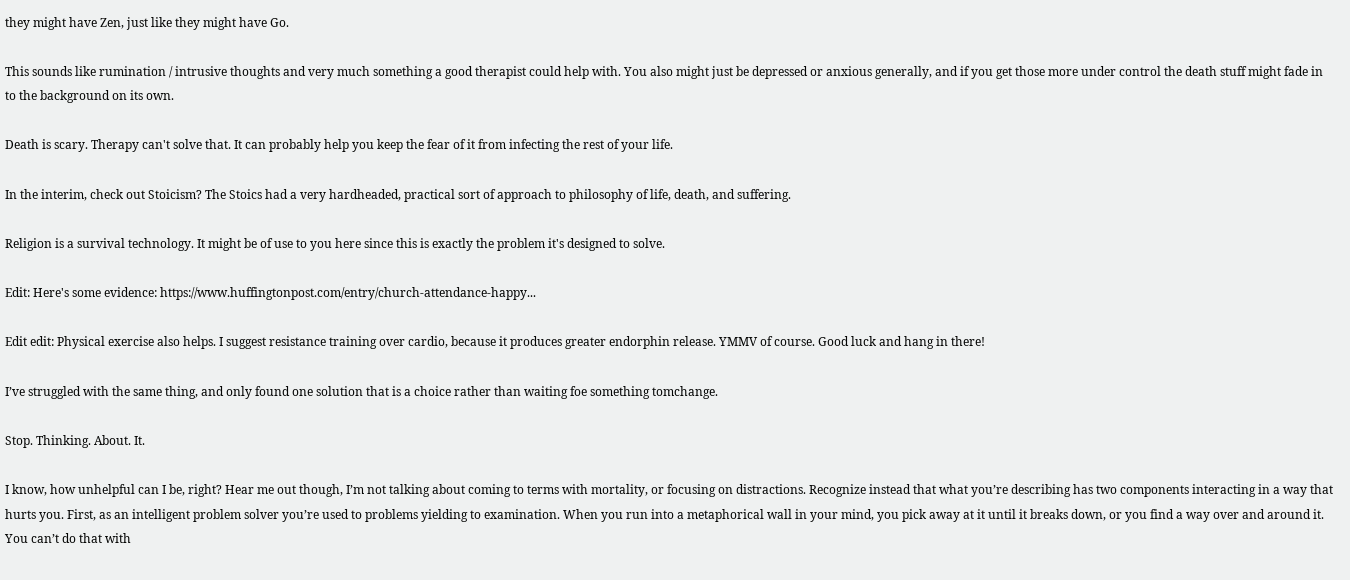they might have Zen, just like they might have Go.

This sounds like rumination / intrusive thoughts and very much something a good therapist could help with. You also might just be depressed or anxious generally, and if you get those more under control the death stuff might fade in to the background on its own.

Death is scary. Therapy can't solve that. It can probably help you keep the fear of it from infecting the rest of your life.

In the interim, check out Stoicism? The Stoics had a very hardheaded, practical sort of approach to philosophy of life, death, and suffering.

Religion is a survival technology. It might be of use to you here since this is exactly the problem it's designed to solve.

Edit: Here's some evidence: https://www.huffingtonpost.com/entry/church-attendance-happy...

Edit edit: Physical exercise also helps. I suggest resistance training over cardio, because it produces greater endorphin release. YMMV of course. Good luck and hang in there!

I’ve struggled with the same thing, and only found one solution that is a choice rather than waiting foe something tomchange.

Stop. Thinking. About. It.

I know, how unhelpful can I be, right? Hear me out though, I’m not talking about coming to terms with mortality, or focusing on distractions. Recognize instead that what you’re describing has two components interacting in a way that hurts you. First, as an intelligent problem solver you’re used to problems yielding to examination. When you run into a metaphorical wall in your mind, you pick away at it until it breaks down, or you find a way over and around it. You can’t do that with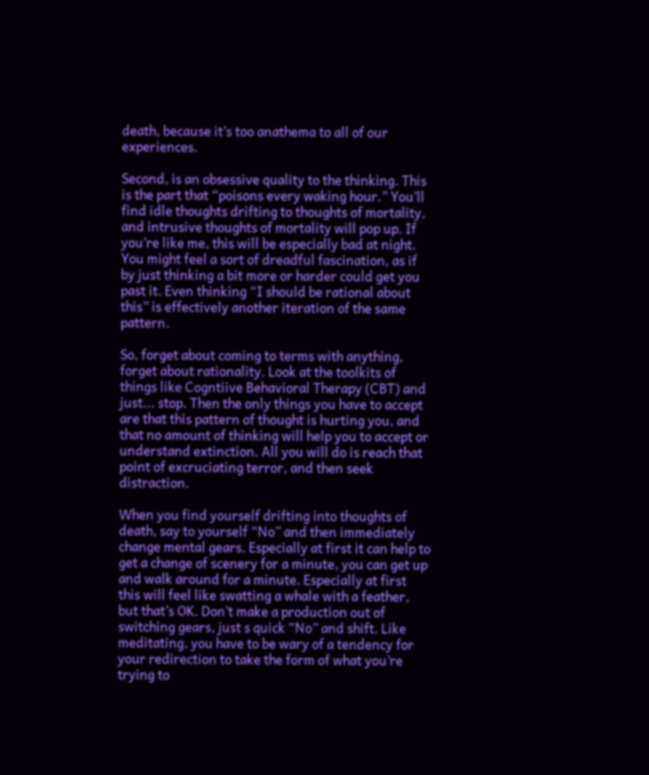death, because it’s too anathema to all of our experiences.

Second, is an obsessive quality to the thinking. This is the part that “poisons every waking hour.” You’ll find idle thoughts drifting to thoughts of mortality, and intrusive thoughts of mortality will pop up. If you’re like me, this will be especially bad at night. You might feel a sort of dreadful fascination, as if by just thinking a bit more or harder could get you past it. Even thinking “I should be rational about this” is effectively another iteration of the same pattern.

So, forget about coming to terms with anything, forget about rationality. Look at the toolkits of things like Cogntiive Behavioral Therapy (CBT) and just... stop. Then the only things you have to accept are that this pattern of thought is hurting you, and that no amount of thinking will help you to accept or understand extinction. All you will do is reach that point of excruciating terror, and then seek distraction.

When you find yourself drifting into thoughts of death, say to yourself “No” and then immediately change mental gears. Especially at first it can help to get a change of scenery for a minute, you can get up and walk around for a minute. Especially at first this will feel like swatting a whale with a feather, but that’s OK. Don’t make a production out of switching gears, just s quick “No” and shift. Like meditating, you have to be wary of a tendency for your redirection to take the form of what you’re trying to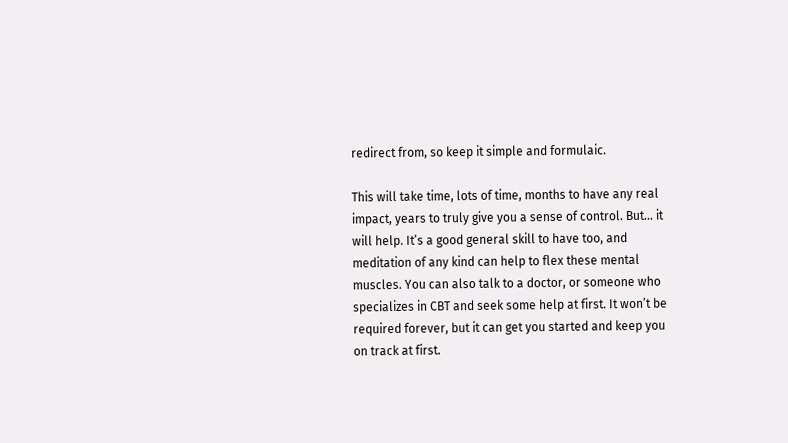redirect from, so keep it simple and formulaic.

This will take time, lots of time, months to have any real impact, years to truly give you a sense of control. But... it will help. It’s a good general skill to have too, and meditation of any kind can help to flex these mental muscles. You can also talk to a doctor, or someone who specializes in CBT and seek some help at first. It won’t be required forever, but it can get you started and keep you on track at first.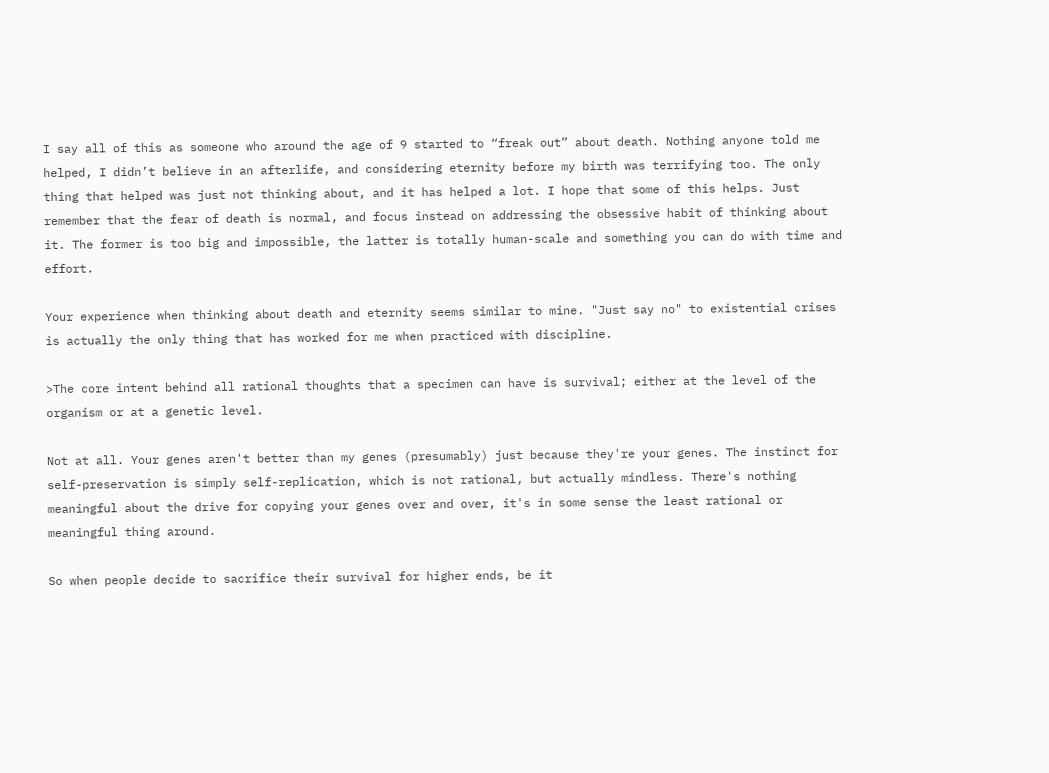I say all of this as someone who around the age of 9 started to “freak out” about death. Nothing anyone told me helped, I didn’t believe in an afterlife, and considering eternity before my birth was terrifying too. The only thing that helped was just not thinking about, and it has helped a lot. I hope that some of this helps. Just remember that the fear of death is normal, and focus instead on addressing the obsessive habit of thinking about it. The former is too big and impossible, the latter is totally human-scale and something you can do with time and effort.

Your experience when thinking about death and eternity seems similar to mine. "Just say no" to existential crises is actually the only thing that has worked for me when practiced with discipline.

>The core intent behind all rational thoughts that a specimen can have is survival; either at the level of the organism or at a genetic level.

Not at all. Your genes aren't better than my genes (presumably) just because they're your genes. The instinct for self-preservation is simply self-replication, which is not rational, but actually mindless. There's nothing meaningful about the drive for copying your genes over and over, it's in some sense the least rational or meaningful thing around.

So when people decide to sacrifice their survival for higher ends, be it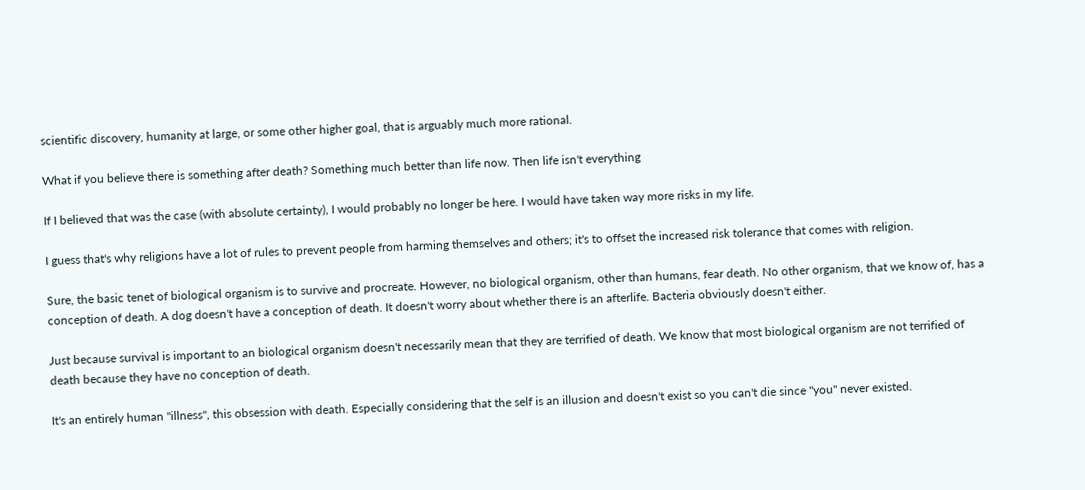scientific discovery, humanity at large, or some other higher goal, that is arguably much more rational.

What if you believe there is something after death? Something much better than life now. Then life isn't everything

If I believed that was the case (with absolute certainty), I would probably no longer be here. I would have taken way more risks in my life.

I guess that's why religions have a lot of rules to prevent people from harming themselves and others; it's to offset the increased risk tolerance that comes with religion.

Sure, the basic tenet of biological organism is to survive and procreate. However, no biological organism, other than humans, fear death. No other organism, that we know of, has a conception of death. A dog doesn't have a conception of death. It doesn't worry about whether there is an afterlife. Bacteria obviously doesn't either.

Just because survival is important to an biological organism doesn't necessarily mean that they are terrified of death. We know that most biological organism are not terrified of death because they have no conception of death.

It's an entirely human "illness", this obsession with death. Especially considering that the self is an illusion and doesn't exist so you can't die since "you" never existed.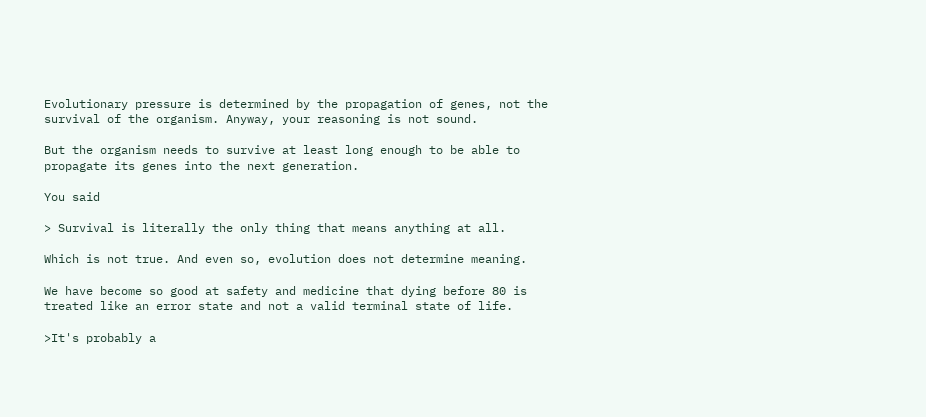Evolutionary pressure is determined by the propagation of genes, not the survival of the organism. Anyway, your reasoning is not sound.

But the organism needs to survive at least long enough to be able to propagate its genes into the next generation.

You said

> Survival is literally the only thing that means anything at all.

Which is not true. And even so, evolution does not determine meaning.

We have become so good at safety and medicine that dying before 80 is treated like an error state and not a valid terminal state of life.

>It's probably a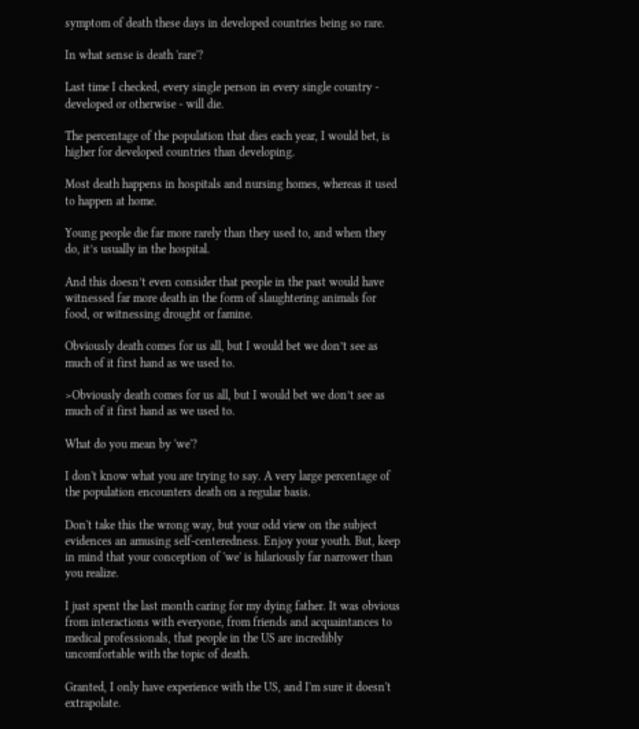symptom of death these days in developed countries being so rare.

In what sense is death 'rare'?

Last time I checked, every single person in every single country - developed or otherwise - will die.

The percentage of the population that dies each year, I would bet, is higher for developed countries than developing.

Most death happens in hospitals and nursing homes, whereas it used to happen at home.

Young people die far more rarely than they used to, and when they do, it’s usually in the hospital.

And this doesn’t even consider that people in the past would have witnessed far more death in the form of slaughtering animals for food, or witnessing drought or famine.

Obviously death comes for us all, but I would bet we don’t see as much of it first hand as we used to.

>Obviously death comes for us all, but I would bet we don’t see as much of it first hand as we used to.

What do you mean by 'we'?

I don't know what you are trying to say. A very large percentage of the population encounters death on a regular basis.

Don't take this the wrong way, but your odd view on the subject evidences an amusing self-centeredness. Enjoy your youth. But, keep in mind that your conception of 'we' is hilariously far narrower than you realize.

I just spent the last month caring for my dying father. It was obvious from interactions with everyone, from friends and acquaintances to medical professionals, that people in the US are incredibly uncomfortable with the topic of death.

Granted, I only have experience with the US, and I'm sure it doesn't extrapolate.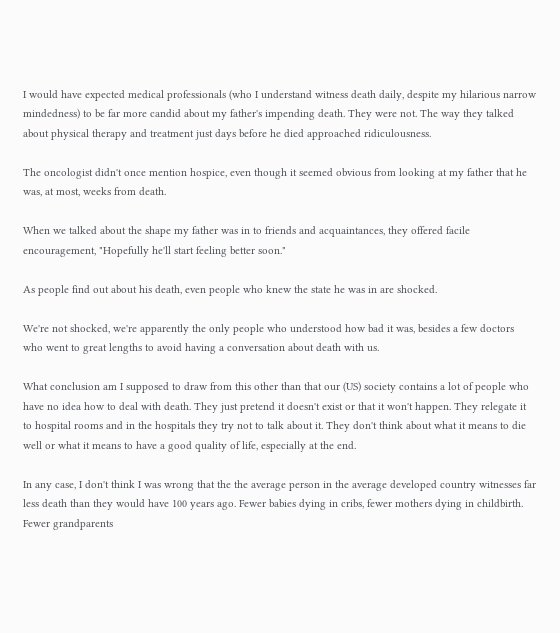I would have expected medical professionals (who I understand witness death daily, despite my hilarious narrow mindedness) to be far more candid about my father's impending death. They were not. The way they talked about physical therapy and treatment just days before he died approached ridiculousness.

The oncologist didn't once mention hospice, even though it seemed obvious from looking at my father that he was, at most, weeks from death.

When we talked about the shape my father was in to friends and acquaintances, they offered facile encouragement, "Hopefully he'll start feeling better soon."

As people find out about his death, even people who knew the state he was in are shocked.

We're not shocked, we're apparently the only people who understood how bad it was, besides a few doctors who went to great lengths to avoid having a conversation about death with us.

What conclusion am I supposed to draw from this other than that our (US) society contains a lot of people who have no idea how to deal with death. They just pretend it doesn't exist or that it won't happen. They relegate it to hospital rooms and in the hospitals they try not to talk about it. They don't think about what it means to die well or what it means to have a good quality of life, especially at the end.

In any case, I don't think I was wrong that the the average person in the average developed country witnesses far less death than they would have 100 years ago. Fewer babies dying in cribs, fewer mothers dying in childbirth. Fewer grandparents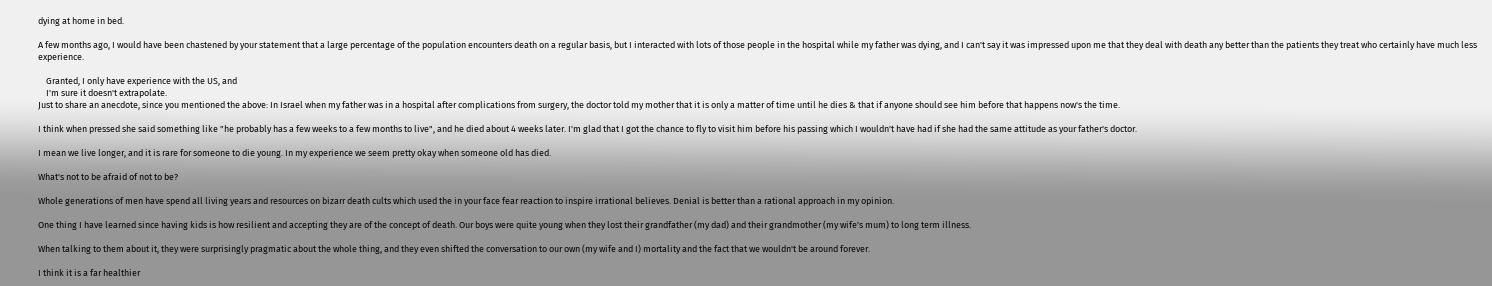dying at home in bed.

A few months ago, I would have been chastened by your statement that a large percentage of the population encounters death on a regular basis, but I interacted with lots of those people in the hospital while my father was dying, and I can't say it was impressed upon me that they deal with death any better than the patients they treat who certainly have much less experience.

    Granted, I only have experience with the US, and
    I'm sure it doesn't extrapolate.
Just to share an anecdote, since you mentioned the above: In Israel when my father was in a hospital after complications from surgery, the doctor told my mother that it is only a matter of time until he dies & that if anyone should see him before that happens now's the time.

I think when pressed she said something like "he probably has a few weeks to a few months to live", and he died about 4 weeks later. I'm glad that I got the chance to fly to visit him before his passing which I wouldn't have had if she had the same attitude as your father's doctor.

I mean we live longer, and it is rare for someone to die young. In my experience we seem pretty okay when someone old has died.

What's not to be afraid of not to be?

Whole generations of men have spend all living years and resources on bizarr death cults which used the in your face fear reaction to inspire irrational believes. Denial is better than a rational approach in my opinion.

One thing I have learned since having kids is how resilient and accepting they are of the concept of death. Our boys were quite young when they lost their grandfather (my dad) and their grandmother (my wife's mum) to long term illness.

When talking to them about it, they were surprisingly pragmatic about the whole thing, and they even shifted the conversation to our own (my wife and I) mortality and the fact that we wouldn't be around forever.

I think it is a far healthier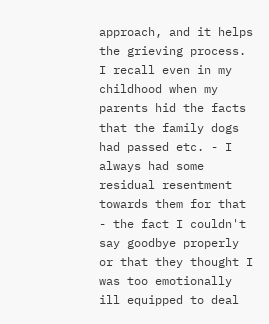approach, and it helps the grieving process. I recall even in my childhood when my parents hid the facts that the family dogs had passed etc. - I always had some residual resentment towards them for that - the fact I couldn't say goodbye properly or that they thought I was too emotionally ill equipped to deal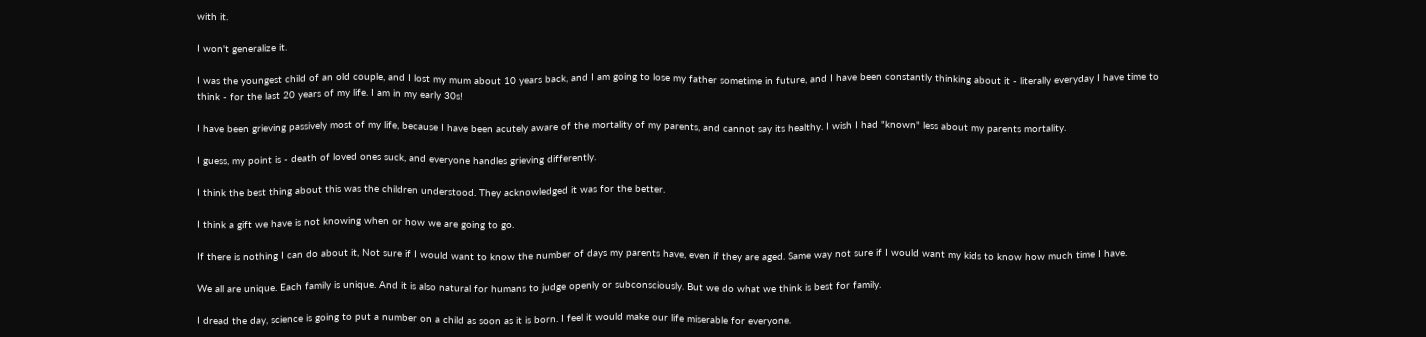with it.

I won't generalize it.

I was the youngest child of an old couple, and I lost my mum about 10 years back, and I am going to lose my father sometime in future, and I have been constantly thinking about it - literally everyday I have time to think - for the last 20 years of my life. I am in my early 30s!

I have been grieving passively most of my life, because I have been acutely aware of the mortality of my parents, and cannot say its healthy. I wish I had "known" less about my parents mortality.

I guess, my point is - death of loved ones suck, and everyone handles grieving differently.

I think the best thing about this was the children understood. They acknowledged it was for the better.

I think a gift we have is not knowing when or how we are going to go.

If there is nothing I can do about it, Not sure if I would want to know the number of days my parents have, even if they are aged. Same way not sure if I would want my kids to know how much time I have.

We all are unique. Each family is unique. And it is also natural for humans to judge openly or subconsciously. But we do what we think is best for family.

I dread the day, science is going to put a number on a child as soon as it is born. I feel it would make our life miserable for everyone.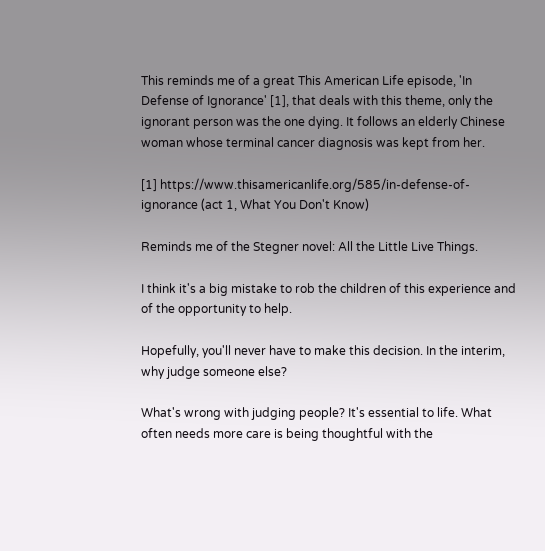This reminds me of a great This American Life episode, 'In Defense of Ignorance' [1], that deals with this theme, only the ignorant person was the one dying. It follows an elderly Chinese woman whose terminal cancer diagnosis was kept from her.

[1] https://www.thisamericanlife.org/585/in-defense-of-ignorance (act 1, What You Don't Know)

Reminds me of the Stegner novel: All the Little Live Things.

I think it's a big mistake to rob the children of this experience and of the opportunity to help.

Hopefully, you'll never have to make this decision. In the interim, why judge someone else?

What's wrong with judging people? It's essential to life. What often needs more care is being thoughtful with the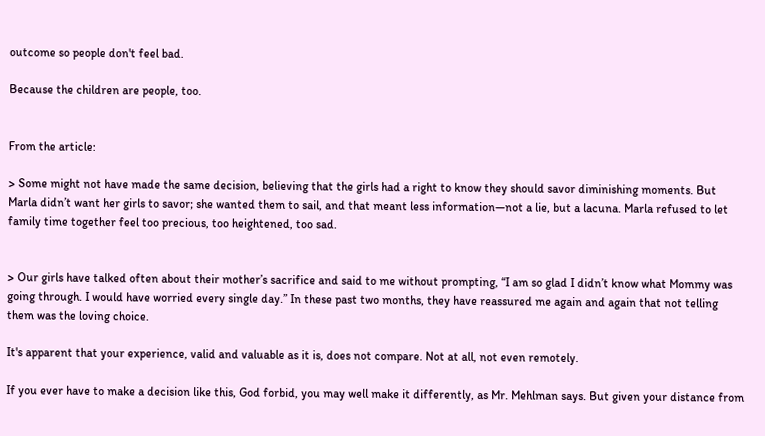outcome so people don't feel bad.

Because the children are people, too.


From the article:

> Some might not have made the same decision, believing that the girls had a right to know they should savor diminishing moments. But Marla didn’t want her girls to savor; she wanted them to sail, and that meant less information—not a lie, but a lacuna. Marla refused to let family time together feel too precious, too heightened, too sad.


> Our girls have talked often about their mother’s sacrifice and said to me without prompting, “I am so glad I didn’t know what Mommy was going through. I would have worried every single day.” In these past two months, they have reassured me again and again that not telling them was the loving choice.

It's apparent that your experience, valid and valuable as it is, does not compare. Not at all, not even remotely.

If you ever have to make a decision like this, God forbid, you may well make it differently, as Mr. Mehlman says. But given your distance from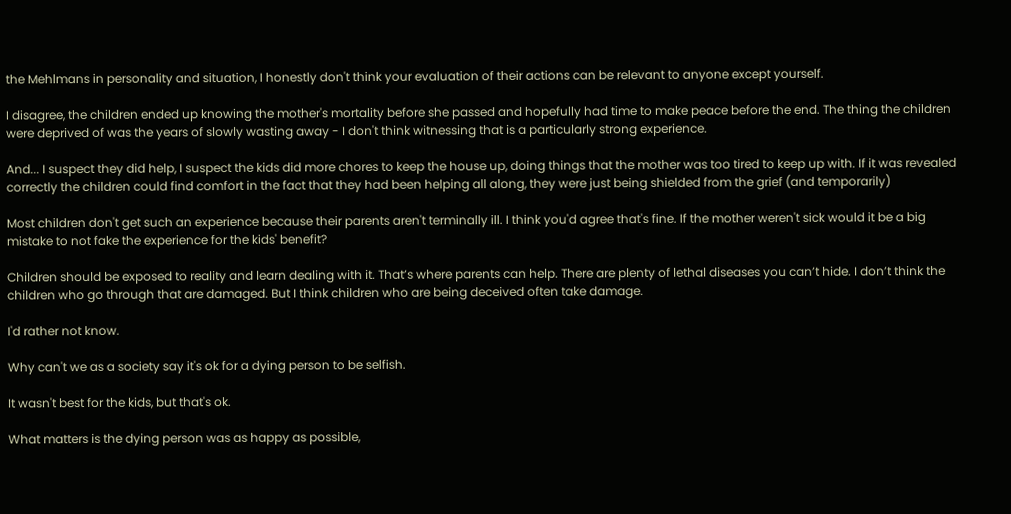the Mehlmans in personality and situation, I honestly don't think your evaluation of their actions can be relevant to anyone except yourself.

I disagree, the children ended up knowing the mother's mortality before she passed and hopefully had time to make peace before the end. The thing the children were deprived of was the years of slowly wasting away - I don't think witnessing that is a particularly strong experience.

And... I suspect they did help, I suspect the kids did more chores to keep the house up, doing things that the mother was too tired to keep up with. If it was revealed correctly the children could find comfort in the fact that they had been helping all along, they were just being shielded from the grief (and temporarily)

Most children don't get such an experience because their parents aren't terminally ill. I think you'd agree that's fine. If the mother weren't sick would it be a big mistake to not fake the experience for the kids' benefit?

Children should be exposed to reality and learn dealing with it. That’s where parents can help. There are plenty of lethal diseases you can’t hide. I don’t think the children who go through that are damaged. But I think children who are being deceived often take damage.

I'd rather not know.

Why can't we as a society say it's ok for a dying person to be selfish.

It wasn't best for the kids, but that's ok.

What matters is the dying person was as happy as possible,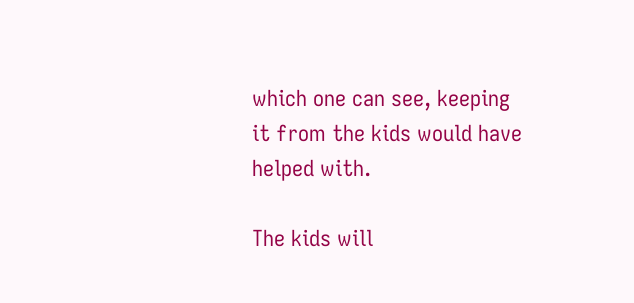which one can see, keeping it from the kids would have helped with.

The kids will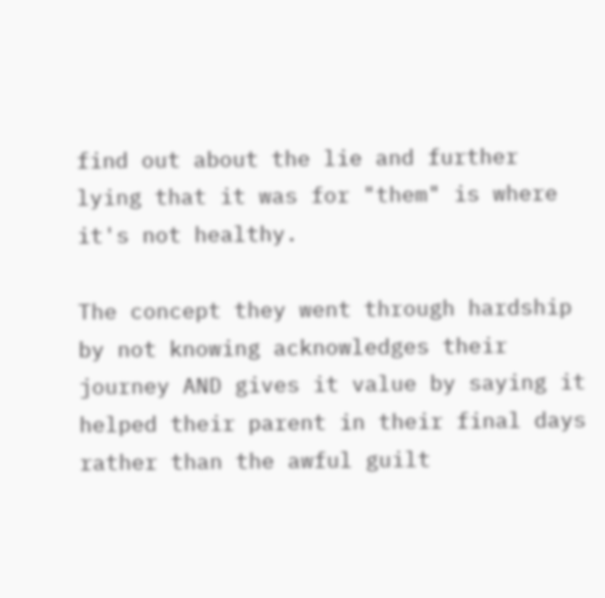find out about the lie and further lying that it was for "them" is where it's not healthy.

The concept they went through hardship by not knowing acknowledges their journey AND gives it value by saying it helped their parent in their final days rather than the awful guilt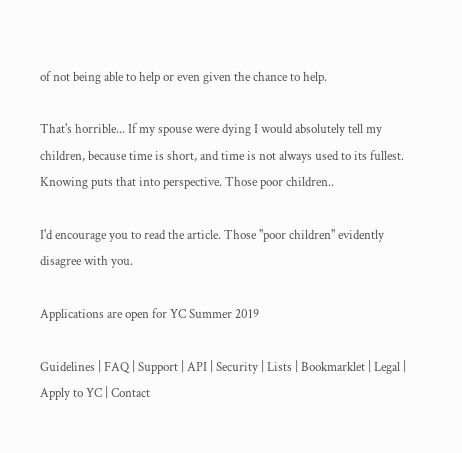of not being able to help or even given the chance to help.

That's horrible... If my spouse were dying I would absolutely tell my children, because time is short, and time is not always used to its fullest. Knowing puts that into perspective. Those poor children..

I'd encourage you to read the article. Those "poor children" evidently disagree with you.

Applications are open for YC Summer 2019

Guidelines | FAQ | Support | API | Security | Lists | Bookmarklet | Legal | Apply to YC | Contact